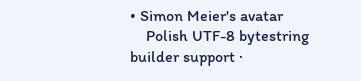• Simon Meier's avatar
    Polish UTF-8 bytestring builder support ·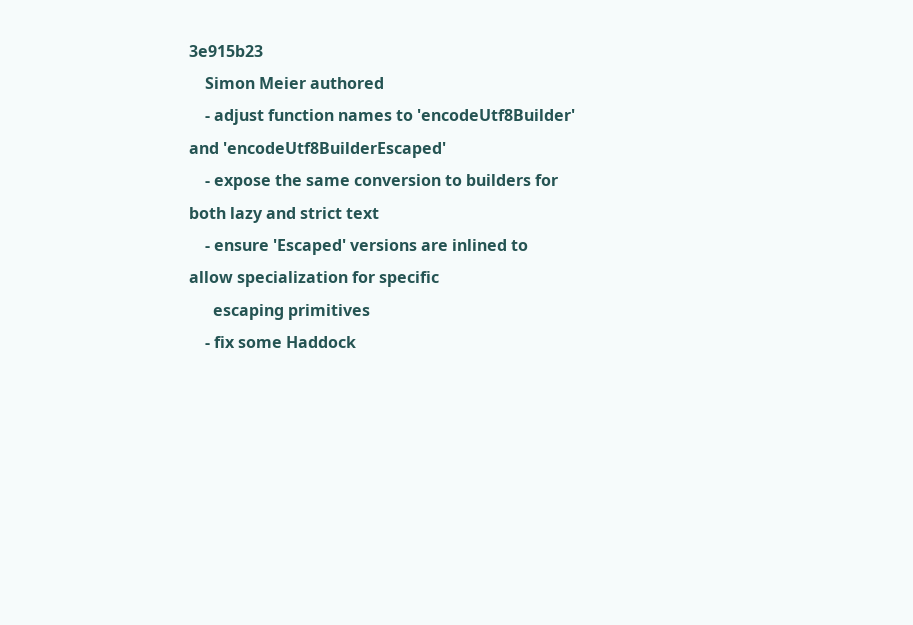3e915b23
    Simon Meier authored
    - adjust function names to 'encodeUtf8Builder' and 'encodeUtf8BuilderEscaped'
    - expose the same conversion to builders for both lazy and strict text
    - ensure 'Escaped' versions are inlined to allow specialization for specific
      escaping primitives
    - fix some Haddock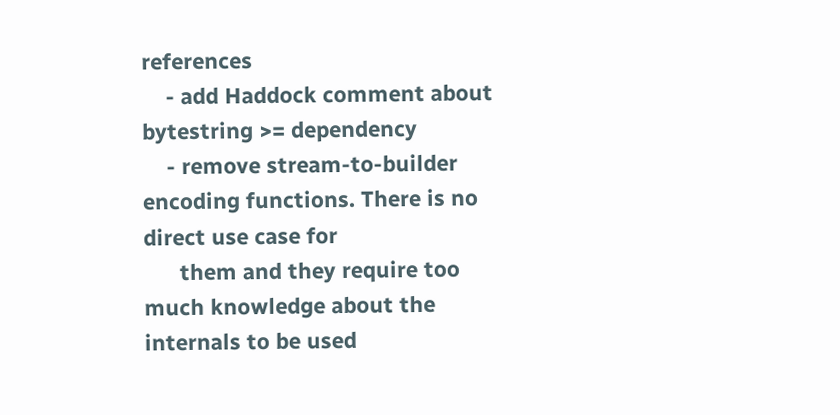references
    - add Haddock comment about bytestring >= dependency
    - remove stream-to-builder encoding functions. There is no direct use case for
      them and they require too much knowledge about the internals to be used